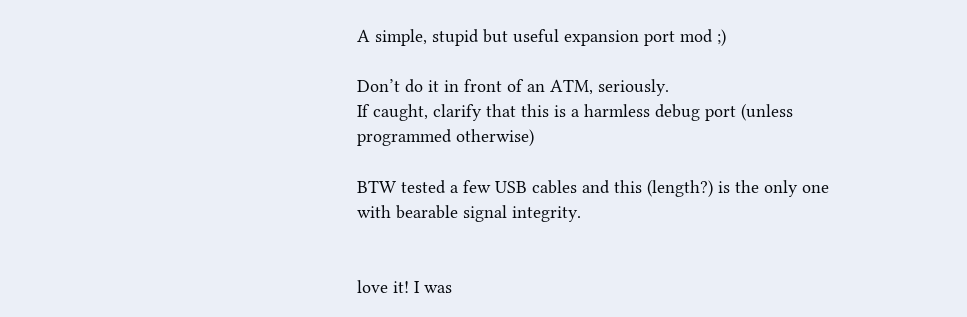A simple, stupid but useful expansion port mod ;)

Don’t do it in front of an ATM, seriously.
If caught, clarify that this is a harmless debug port (unless programmed otherwise)

BTW tested a few USB cables and this (length?) is the only one with bearable signal integrity.


love it! I was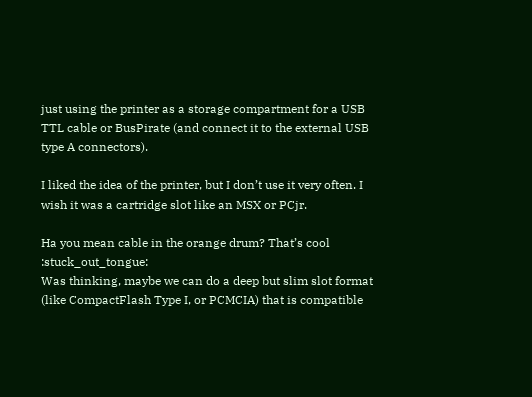just using the printer as a storage compartment for a USB TTL cable or BusPirate (and connect it to the external USB type A connectors).

I liked the idea of the printer, but I don’t use it very often. I wish it was a cartridge slot like an MSX or PCjr.

Ha you mean cable in the orange drum? That’s cool :stuck_out_tongue:
Was thinking, maybe we can do a deep but slim slot format (like CompactFlash Type I, or PCMCIA) that is compatible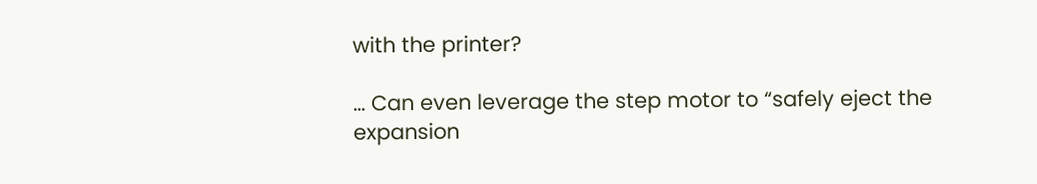with the printer?

… Can even leverage the step motor to “safely eject the expansion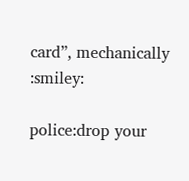card”, mechanically :smiley:

police:drop your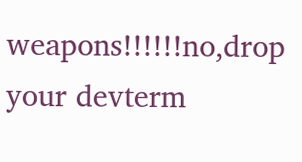weapons!!!!!!no,drop your devterm